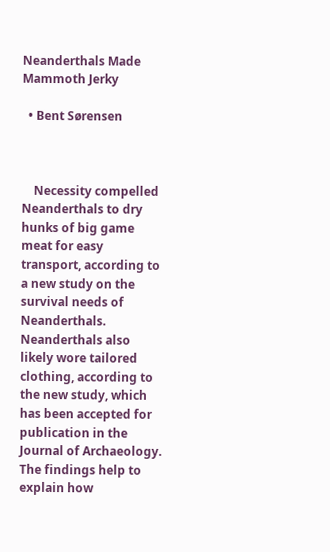Neanderthals Made Mammoth Jerky

  • Bent Sørensen



    Necessity compelled Neanderthals to dry hunks of big game meat for easy transport, according to a new study on the survival needs of Neanderthals. Neanderthals also likely wore tailored clothing, according to the new study, which has been accepted for publication in the Journal of Archaeology. The findings help to explain how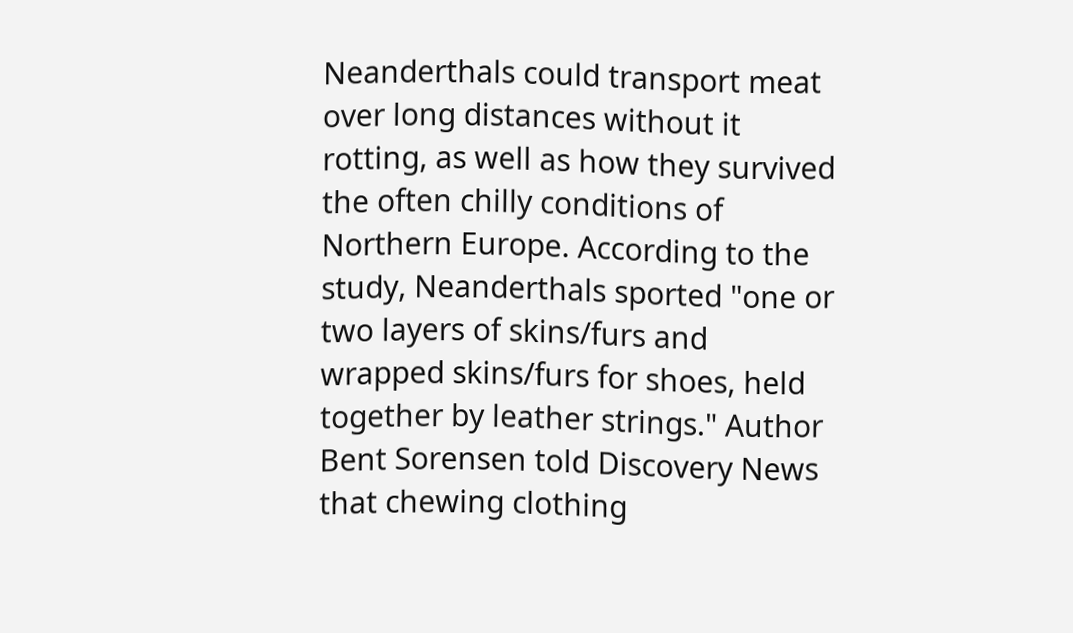Neanderthals could transport meat over long distances without it rotting, as well as how they survived the often chilly conditions of Northern Europe. According to the study, Neanderthals sported "one or two layers of skins/furs and wrapped skins/furs for shoes, held together by leather strings." Author Bent Sorensen told Discovery News that chewing clothing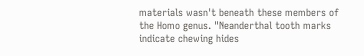materials wasn't beneath these members of the Homo genus. "Neanderthal tooth marks indicate chewing hides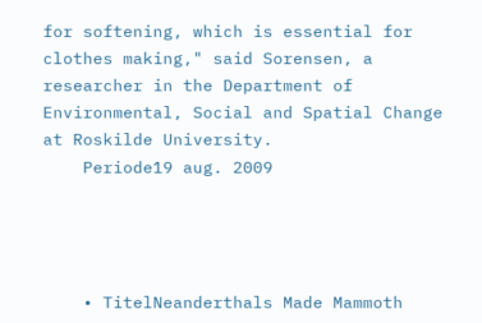for softening, which is essential for clothes making," said Sorensen, a researcher in the Department of Environmental, Social and Spatial Change at Roskilde University.
    Periode19 aug. 2009




    • TitelNeanderthals Made Mammoth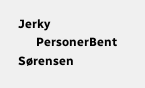Jerky
      PersonerBent Sørensen